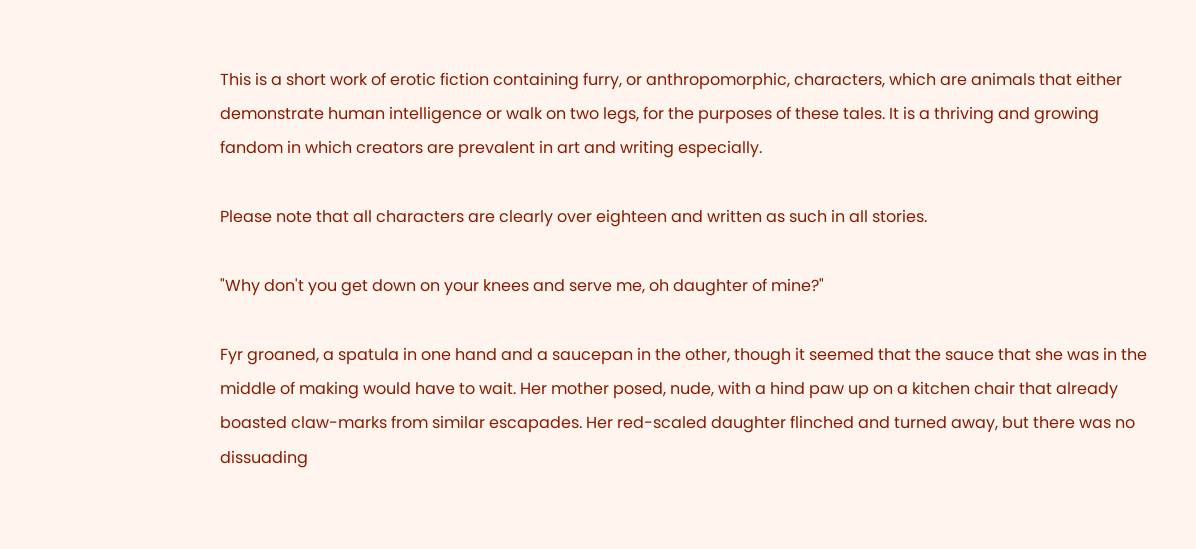This is a short work of erotic fiction containing furry, or anthropomorphic, characters, which are animals that either demonstrate human intelligence or walk on two legs, for the purposes of these tales. It is a thriving and growing fandom in which creators are prevalent in art and writing especially.

Please note that all characters are clearly over eighteen and written as such in all stories.

"Why don't you get down on your knees and serve me, oh daughter of mine?"

Fyr groaned, a spatula in one hand and a saucepan in the other, though it seemed that the sauce that she was in the middle of making would have to wait. Her mother posed, nude, with a hind paw up on a kitchen chair that already boasted claw-marks from similar escapades. Her red-scaled daughter flinched and turned away, but there was no dissuading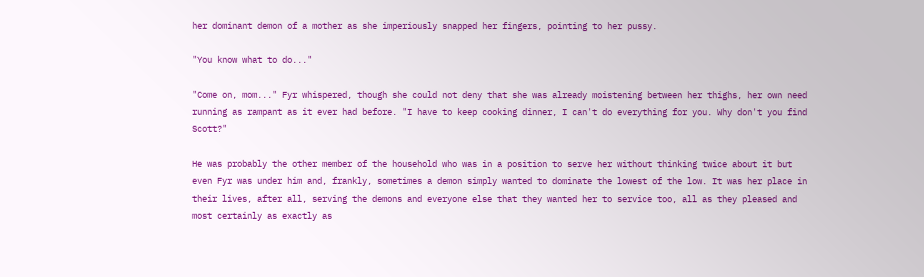her dominant demon of a mother as she imperiously snapped her fingers, pointing to her pussy.

"You know what to do..."

"Come on, mom..." Fyr whispered, though she could not deny that she was already moistening between her thighs, her own need running as rampant as it ever had before. "I have to keep cooking dinner, I can't do everything for you. Why don't you find Scott?"

He was probably the other member of the household who was in a position to serve her without thinking twice about it but even Fyr was under him and, frankly, sometimes a demon simply wanted to dominate the lowest of the low. It was her place in their lives, after all, serving the demons and everyone else that they wanted her to service too, all as they pleased and most certainly as exactly as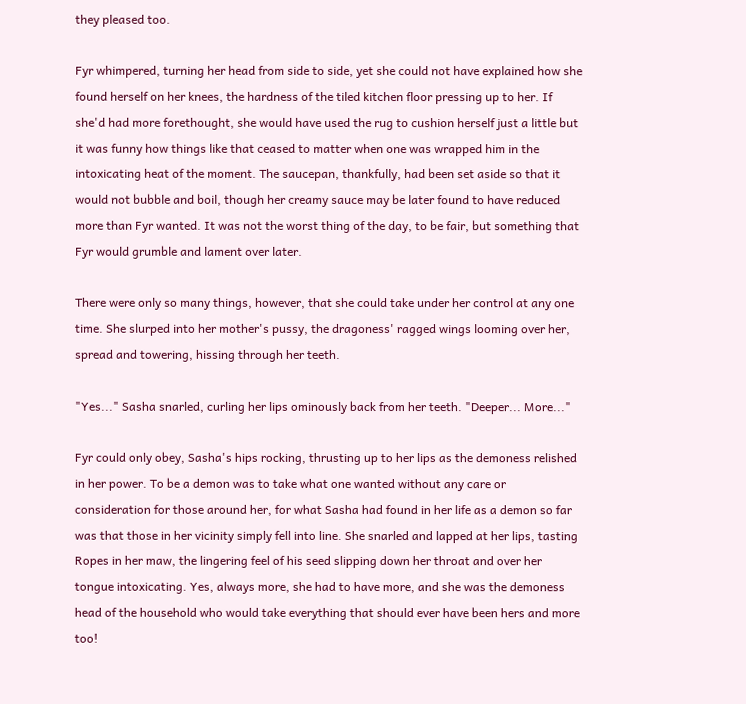they pleased too.

Fyr whimpered, turning her head from side to side, yet she could not have explained how she found herself on her knees, the hardness of the tiled kitchen floor pressing up to her. If she'd had more forethought, she would have used the rug to cushion herself just a little but it was funny how things like that ceased to matter when one was wrapped him in the intoxicating heat of the moment. The saucepan, thankfully, had been set aside so that it would not bubble and boil, though her creamy sauce may be later found to have reduced more than Fyr wanted. It was not the worst thing of the day, to be fair, but something that Fyr would grumble and lament over later.

There were only so many things, however, that she could take under her control at any one time. She slurped into her mother's pussy, the dragoness' ragged wings looming over her, spread and towering, hissing through her teeth.

"Yes..." Sasha snarled, curling her lips ominously back from her teeth. "Deeper... More..."

Fyr could only obey, Sasha's hips rocking, thrusting up to her lips as the demoness relished in her power. To be a demon was to take what one wanted without any care or consideration for those around her, for what Sasha had found in her life as a demon so far was that those in her vicinity simply fell into line. She snarled and lapped at her lips, tasting Ropes in her maw, the lingering feel of his seed slipping down her throat and over her tongue intoxicating. Yes, always more, she had to have more, and she was the demoness head of the household who would take everything that should ever have been hers and more too!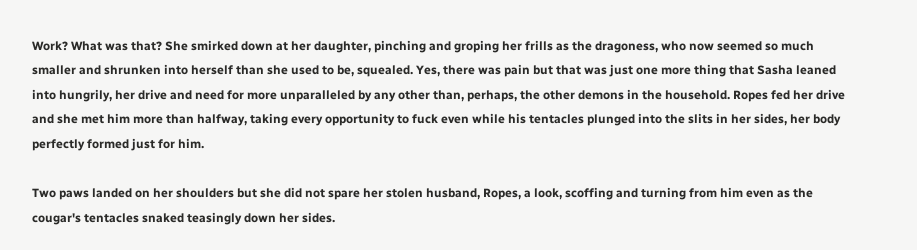Work? What was that? She smirked down at her daughter, pinching and groping her frills as the dragoness, who now seemed so much smaller and shrunken into herself than she used to be, squealed. Yes, there was pain but that was just one more thing that Sasha leaned into hungrily, her drive and need for more unparalleled by any other than, perhaps, the other demons in the household. Ropes fed her drive and she met him more than halfway, taking every opportunity to fuck even while his tentacles plunged into the slits in her sides, her body perfectly formed just for him.

Two paws landed on her shoulders but she did not spare her stolen husband, Ropes, a look, scoffing and turning from him even as the cougar's tentacles snaked teasingly down her sides.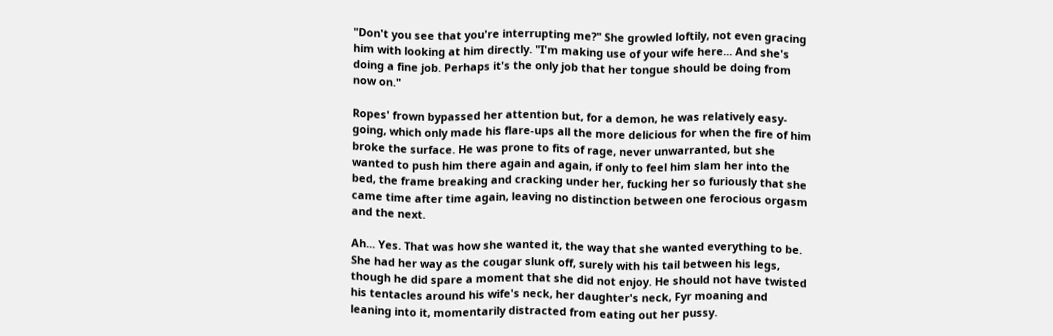"Don't you see that you're interrupting me?" She growled loftily, not even gracing him with looking at him directly. "I'm making use of your wife here... And she's doing a fine job. Perhaps it's the only job that her tongue should be doing from now on."

Ropes' frown bypassed her attention but, for a demon, he was relatively easy-going, which only made his flare-ups all the more delicious for when the fire of him broke the surface. He was prone to fits of rage, never unwarranted, but she wanted to push him there again and again, if only to feel him slam her into the bed, the frame breaking and cracking under her, fucking her so furiously that she came time after time again, leaving no distinction between one ferocious orgasm and the next.

Ah... Yes. That was how she wanted it, the way that she wanted everything to be. She had her way as the cougar slunk off, surely with his tail between his legs, though he did spare a moment that she did not enjoy. He should not have twisted his tentacles around his wife's neck, her daughter's neck, Fyr moaning and leaning into it, momentarily distracted from eating out her pussy.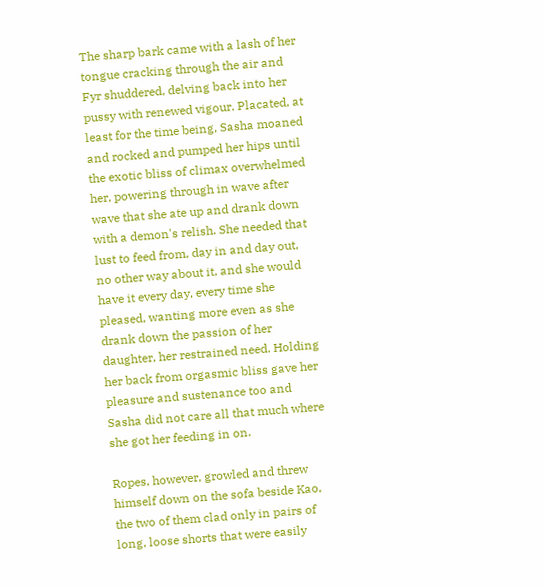The sharp bark came with a lash of her tongue cracking through the air and Fyr shuddered, delving back into her pussy with renewed vigour. Placated, at least for the time being, Sasha moaned and rocked and pumped her hips until the exotic bliss of climax overwhelmed her, powering through in wave after wave that she ate up and drank down with a demon's relish. She needed that lust to feed from, day in and day out, no other way about it, and she would have it every day, every time she pleased, wanting more even as she drank down the passion of her daughter, her restrained need. Holding her back from orgasmic bliss gave her pleasure and sustenance too and Sasha did not care all that much where she got her feeding in on.

Ropes, however, growled and threw himself down on the sofa beside Kao, the two of them clad only in pairs of long, loose shorts that were easily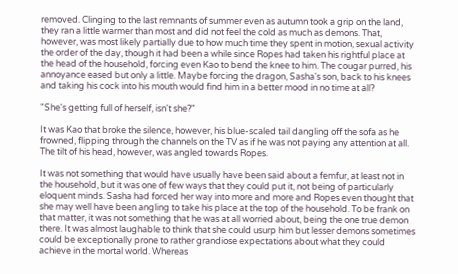removed. Clinging to the last remnants of summer even as autumn took a grip on the land, they ran a little warmer than most and did not feel the cold as much as demons. That, however, was most likely partially due to how much time they spent in motion, sexual activity the order of the day, though it had been a while since Ropes had taken his rightful place at the head of the household, forcing even Kao to bend the knee to him. The cougar purred, his annoyance eased but only a little. Maybe forcing the dragon, Sasha's son, back to his knees and taking his cock into his mouth would find him in a better mood in no time at all?

"She's getting full of herself, isn't she?"

It was Kao that broke the silence, however, his blue-scaled tail dangling off the sofa as he frowned, flipping through the channels on the TV as if he was not paying any attention at all. The tilt of his head, however, was angled towards Ropes.

It was not something that would have usually have been said about a femfur, at least not in the household, but it was one of few ways that they could put it, not being of particularly eloquent minds. Sasha had forced her way into more and more and Ropes even thought that she may well have been angling to take his place at the top of the household. To be frank on that matter, it was not something that he was at all worried about, being the one true demon there. It was almost laughable to think that she could usurp him but lesser demons sometimes could be exceptionally prone to rather grandiose expectations about what they could achieve in the mortal world. Whereas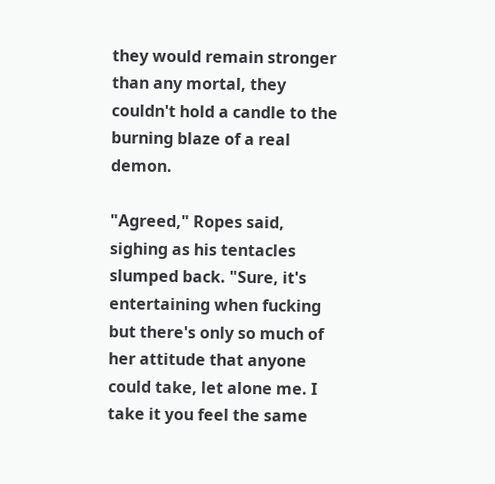they would remain stronger than any mortal, they couldn't hold a candle to the burning blaze of a real demon.

"Agreed," Ropes said, sighing as his tentacles slumped back. "Sure, it's entertaining when fucking but there's only so much of her attitude that anyone could take, let alone me. I take it you feel the same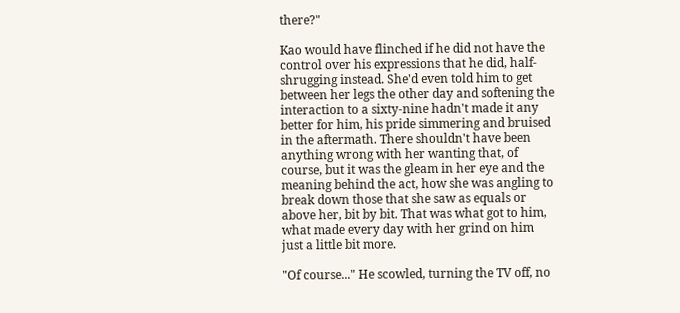there?"

Kao would have flinched if he did not have the control over his expressions that he did, half-shrugging instead. She'd even told him to get between her legs the other day and softening the interaction to a sixty-nine hadn't made it any better for him, his pride simmering and bruised in the aftermath. There shouldn't have been anything wrong with her wanting that, of course, but it was the gleam in her eye and the meaning behind the act, how she was angling to break down those that she saw as equals or above her, bit by bit. That was what got to him, what made every day with her grind on him just a little bit more.

"Of course..." He scowled, turning the TV off, no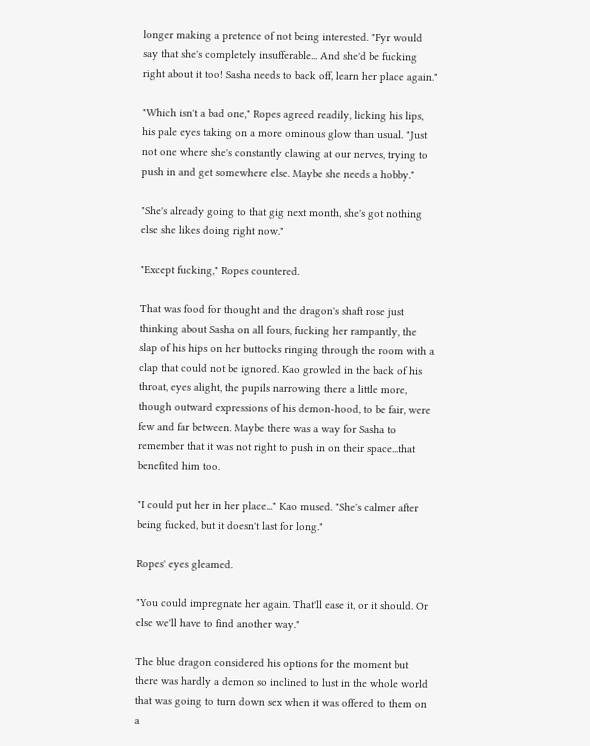longer making a pretence of not being interested. "Fyr would say that she's completely insufferable... And she'd be fucking right about it too! Sasha needs to back off, learn her place again."

"Which isn't a bad one," Ropes agreed readily, licking his lips, his pale eyes taking on a more ominous glow than usual. "Just not one where she's constantly clawing at our nerves, trying to push in and get somewhere else. Maybe she needs a hobby."

"She's already going to that gig next month, she's got nothing else she likes doing right now."

"Except fucking," Ropes countered.

That was food for thought and the dragon's shaft rose just thinking about Sasha on all fours, fucking her rampantly, the slap of his hips on her buttocks ringing through the room with a clap that could not be ignored. Kao growled in the back of his throat, eyes alight, the pupils narrowing there a little more, though outward expressions of his demon-hood, to be fair, were few and far between. Maybe there was a way for Sasha to remember that it was not right to push in on their space...that benefited him too.

"I could put her in her place..." Kao mused. "She's calmer after being fucked, but it doesn't last for long."

Ropes' eyes gleamed.

"You could impregnate her again. That'll ease it, or it should. Or else we'll have to find another way."

The blue dragon considered his options for the moment but there was hardly a demon so inclined to lust in the whole world that was going to turn down sex when it was offered to them on a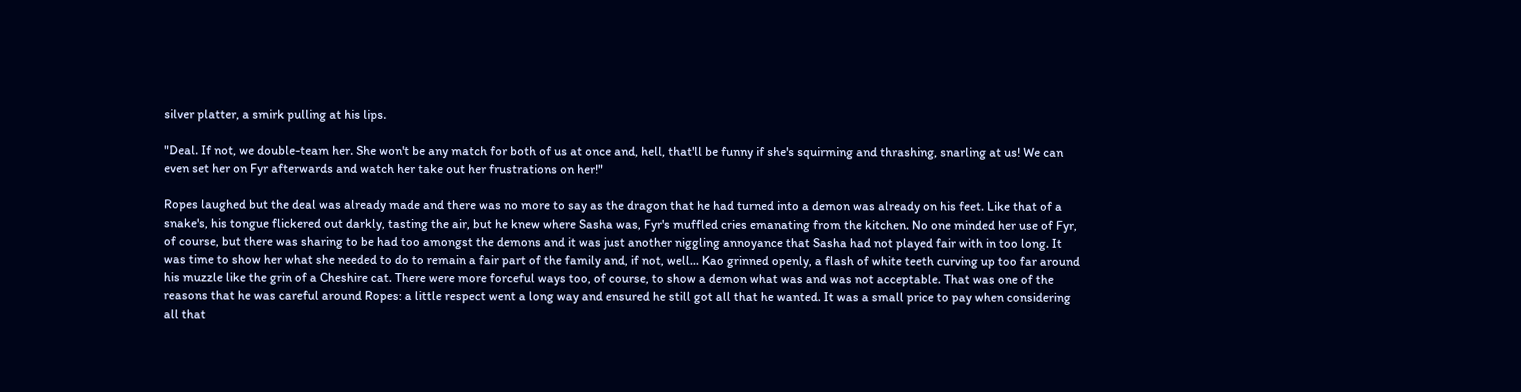silver platter, a smirk pulling at his lips.

"Deal. If not, we double-team her. She won't be any match for both of us at once and, hell, that'll be funny if she's squirming and thrashing, snarling at us! We can even set her on Fyr afterwards and watch her take out her frustrations on her!"

Ropes laughed but the deal was already made and there was no more to say as the dragon that he had turned into a demon was already on his feet. Like that of a snake's, his tongue flickered out darkly, tasting the air, but he knew where Sasha was, Fyr's muffled cries emanating from the kitchen. No one minded her use of Fyr, of course, but there was sharing to be had too amongst the demons and it was just another niggling annoyance that Sasha had not played fair with in too long. It was time to show her what she needed to do to remain a fair part of the family and, if not, well... Kao grinned openly, a flash of white teeth curving up too far around his muzzle like the grin of a Cheshire cat. There were more forceful ways too, of course, to show a demon what was and was not acceptable. That was one of the reasons that he was careful around Ropes: a little respect went a long way and ensured he still got all that he wanted. It was a small price to pay when considering all that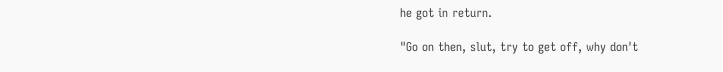he got in return.

"Go on then, slut, try to get off, why don't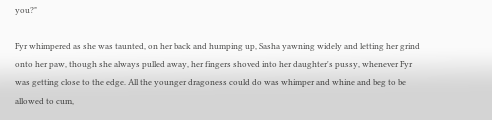you?"

Fyr whimpered as she was taunted, on her back and humping up, Sasha yawning widely and letting her grind onto her paw, though she always pulled away, her fingers shoved into her daughter's pussy, whenever Fyr was getting close to the edge. All the younger dragoness could do was whimper and whine and beg to be allowed to cum,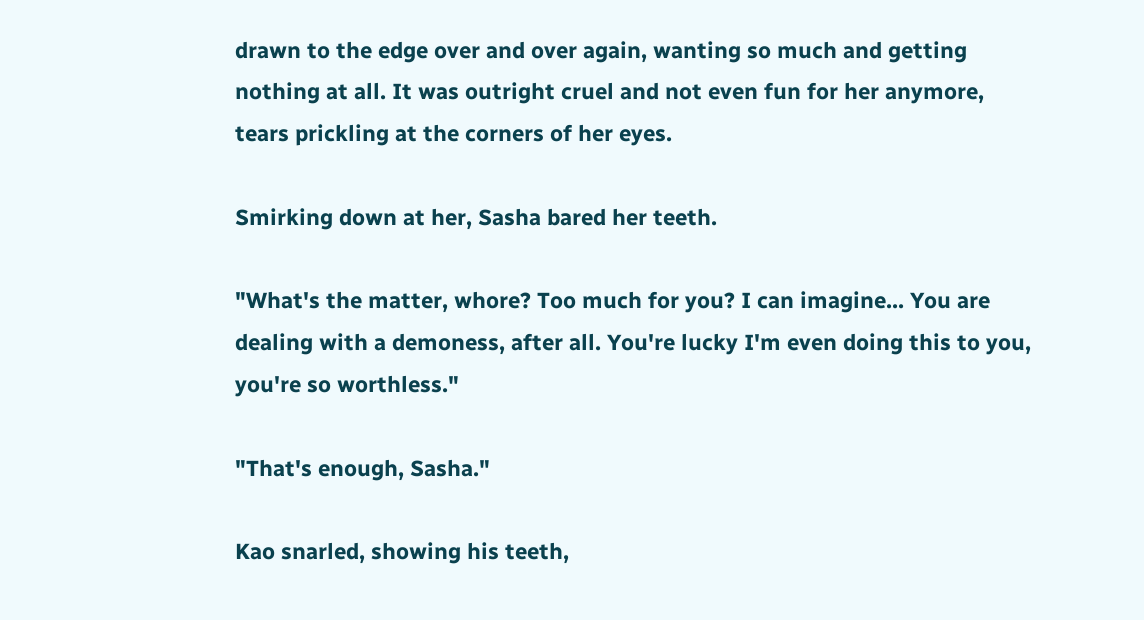drawn to the edge over and over again, wanting so much and getting nothing at all. It was outright cruel and not even fun for her anymore, tears prickling at the corners of her eyes.

Smirking down at her, Sasha bared her teeth.

"What's the matter, whore? Too much for you? I can imagine... You are dealing with a demoness, after all. You're lucky I'm even doing this to you, you're so worthless."

"That's enough, Sasha."

Kao snarled, showing his teeth,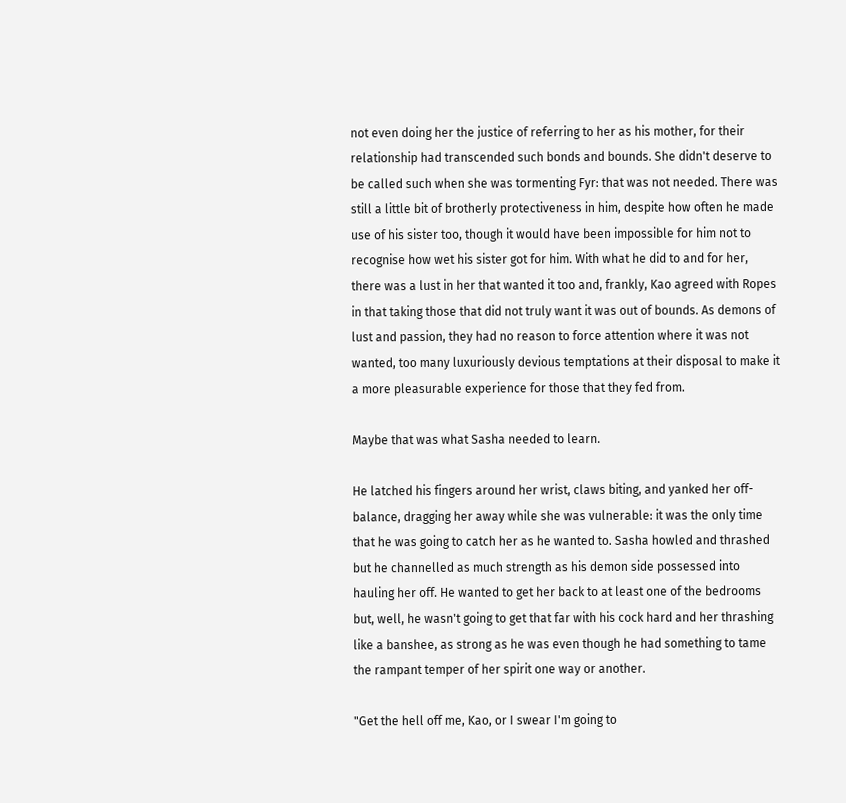not even doing her the justice of referring to her as his mother, for their relationship had transcended such bonds and bounds. She didn't deserve to be called such when she was tormenting Fyr: that was not needed. There was still a little bit of brotherly protectiveness in him, despite how often he made use of his sister too, though it would have been impossible for him not to recognise how wet his sister got for him. With what he did to and for her, there was a lust in her that wanted it too and, frankly, Kao agreed with Ropes in that taking those that did not truly want it was out of bounds. As demons of lust and passion, they had no reason to force attention where it was not wanted, too many luxuriously devious temptations at their disposal to make it a more pleasurable experience for those that they fed from.

Maybe that was what Sasha needed to learn.

He latched his fingers around her wrist, claws biting, and yanked her off-balance, dragging her away while she was vulnerable: it was the only time that he was going to catch her as he wanted to. Sasha howled and thrashed but he channelled as much strength as his demon side possessed into hauling her off. He wanted to get her back to at least one of the bedrooms but, well, he wasn't going to get that far with his cock hard and her thrashing like a banshee, as strong as he was even though he had something to tame the rampant temper of her spirit one way or another.

"Get the hell off me, Kao, or I swear I'm going to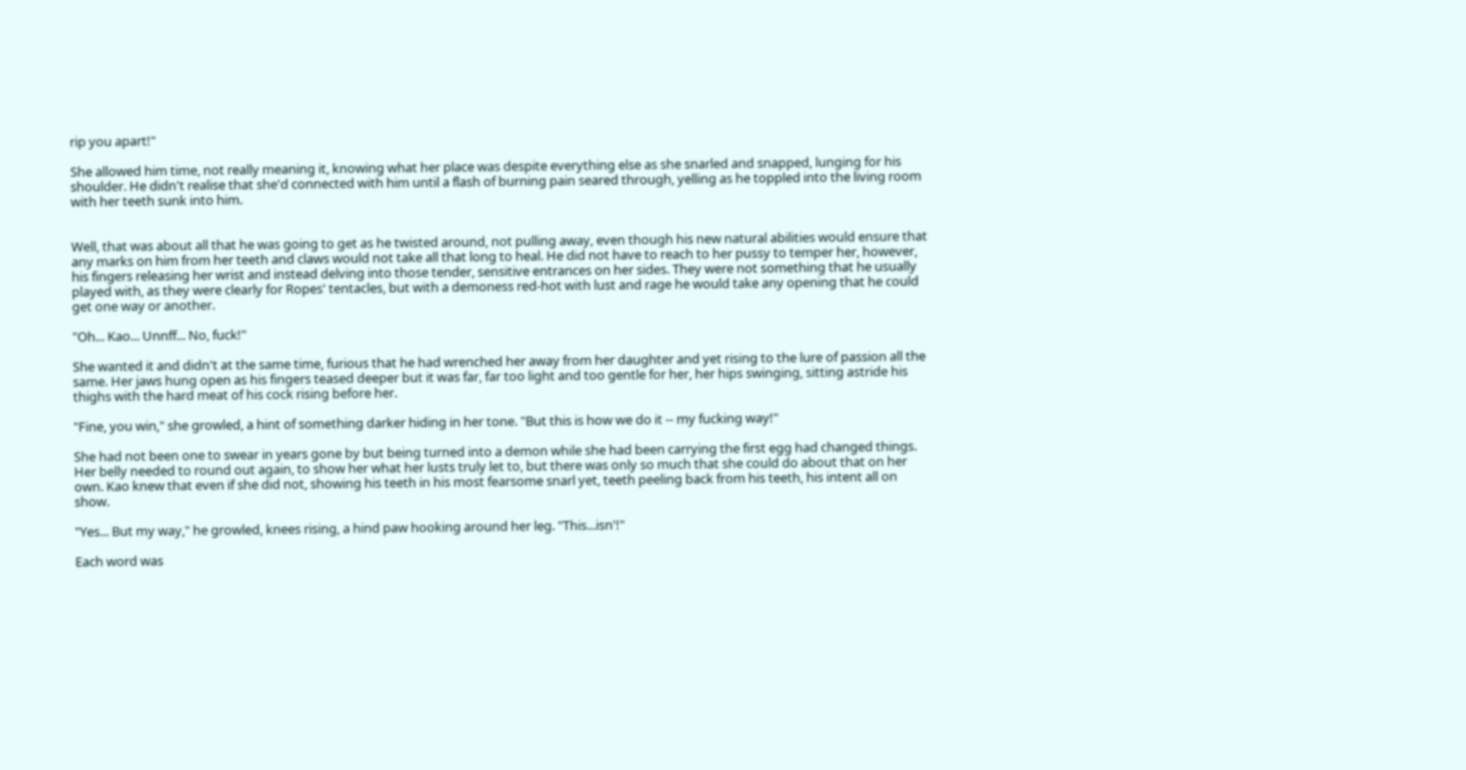rip you apart!"

She allowed him time, not really meaning it, knowing what her place was despite everything else as she snarled and snapped, lunging for his shoulder. He didn't realise that she'd connected with him until a flash of burning pain seared through, yelling as he toppled into the living room with her teeth sunk into him.


Well, that was about all that he was going to get as he twisted around, not pulling away, even though his new natural abilities would ensure that any marks on him from her teeth and claws would not take all that long to heal. He did not have to reach to her pussy to temper her, however, his fingers releasing her wrist and instead delving into those tender, sensitive entrances on her sides. They were not something that he usually played with, as they were clearly for Ropes' tentacles, but with a demoness red-hot with lust and rage he would take any opening that he could get one way or another.

"Oh... Kao... Unnff... No, fuck!"

She wanted it and didn't at the same time, furious that he had wrenched her away from her daughter and yet rising to the lure of passion all the same. Her jaws hung open as his fingers teased deeper but it was far, far too light and too gentle for her, her hips swinging, sitting astride his thighs with the hard meat of his cock rising before her.

"Fine, you win," she growled, a hint of something darker hiding in her tone. "But this is how we do it -- my fucking way!"

She had not been one to swear in years gone by but being turned into a demon while she had been carrying the first egg had changed things. Her belly needed to round out again, to show her what her lusts truly let to, but there was only so much that she could do about that on her own. Kao knew that even if she did not, showing his teeth in his most fearsome snarl yet, teeth peeling back from his teeth, his intent all on show.

"Yes... But my way," he growled, knees rising, a hind paw hooking around her leg. "This...isn'!"

Each word was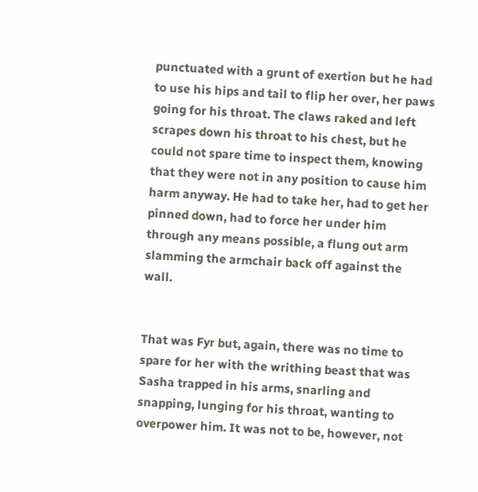punctuated with a grunt of exertion but he had to use his hips and tail to flip her over, her paws going for his throat. The claws raked and left scrapes down his throat to his chest, but he could not spare time to inspect them, knowing that they were not in any position to cause him harm anyway. He had to take her, had to get her pinned down, had to force her under him through any means possible, a flung out arm slamming the armchair back off against the wall.


That was Fyr but, again, there was no time to spare for her with the writhing beast that was Sasha trapped in his arms, snarling and snapping, lunging for his throat, wanting to overpower him. It was not to be, however, not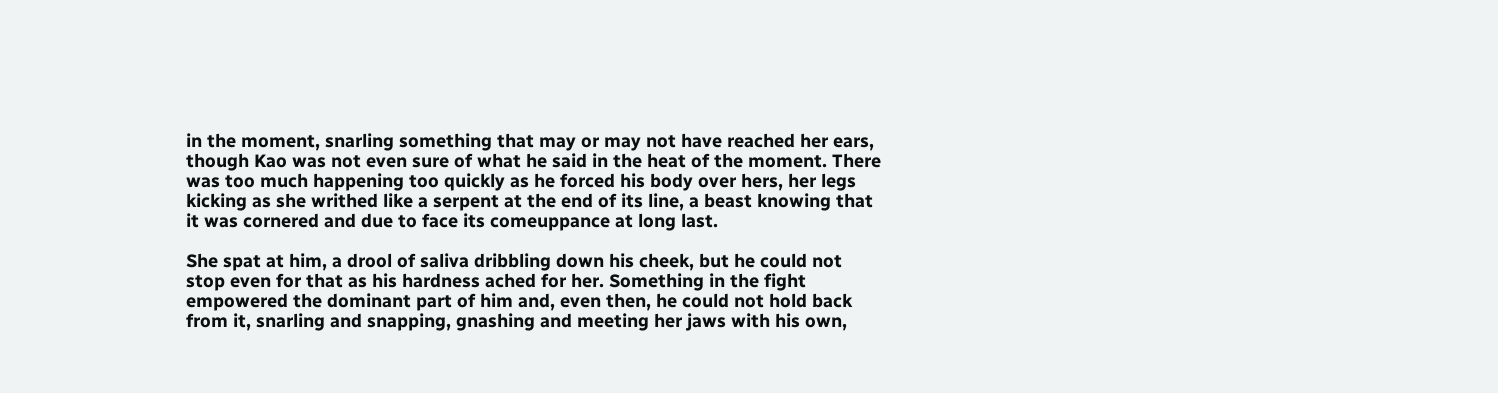in the moment, snarling something that may or may not have reached her ears, though Kao was not even sure of what he said in the heat of the moment. There was too much happening too quickly as he forced his body over hers, her legs kicking as she writhed like a serpent at the end of its line, a beast knowing that it was cornered and due to face its comeuppance at long last.

She spat at him, a drool of saliva dribbling down his cheek, but he could not stop even for that as his hardness ached for her. Something in the fight empowered the dominant part of him and, even then, he could not hold back from it, snarling and snapping, gnashing and meeting her jaws with his own,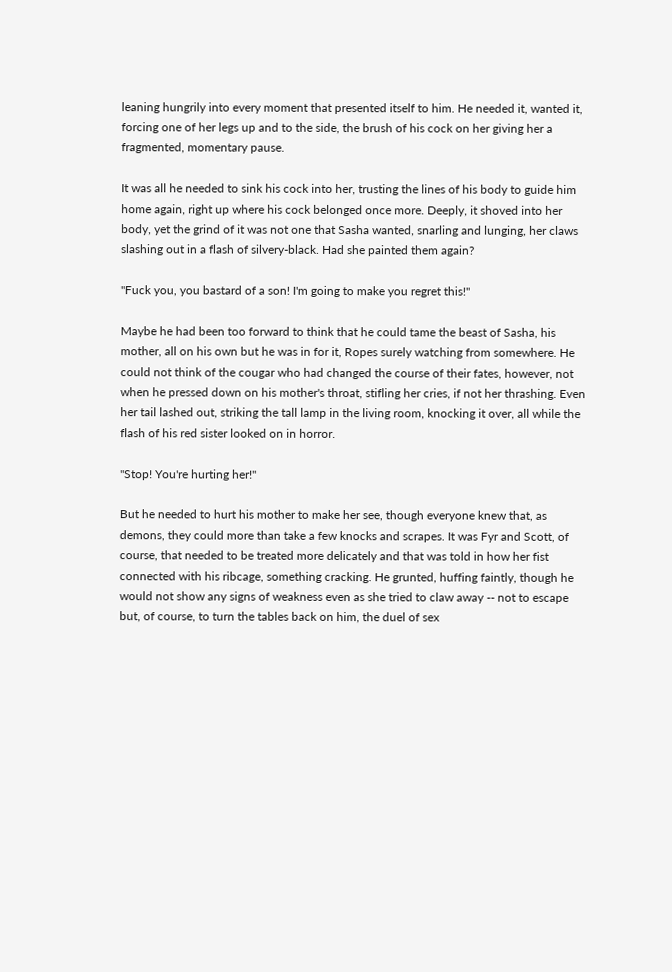leaning hungrily into every moment that presented itself to him. He needed it, wanted it, forcing one of her legs up and to the side, the brush of his cock on her giving her a fragmented, momentary pause.

It was all he needed to sink his cock into her, trusting the lines of his body to guide him home again, right up where his cock belonged once more. Deeply, it shoved into her body, yet the grind of it was not one that Sasha wanted, snarling and lunging, her claws slashing out in a flash of silvery-black. Had she painted them again?

"Fuck you, you bastard of a son! I'm going to make you regret this!"

Maybe he had been too forward to think that he could tame the beast of Sasha, his mother, all on his own but he was in for it, Ropes surely watching from somewhere. He could not think of the cougar who had changed the course of their fates, however, not when he pressed down on his mother's throat, stifling her cries, if not her thrashing. Even her tail lashed out, striking the tall lamp in the living room, knocking it over, all while the flash of his red sister looked on in horror.

"Stop! You're hurting her!"

But he needed to hurt his mother to make her see, though everyone knew that, as demons, they could more than take a few knocks and scrapes. It was Fyr and Scott, of course, that needed to be treated more delicately and that was told in how her fist connected with his ribcage, something cracking. He grunted, huffing faintly, though he would not show any signs of weakness even as she tried to claw away -- not to escape but, of course, to turn the tables back on him, the duel of sex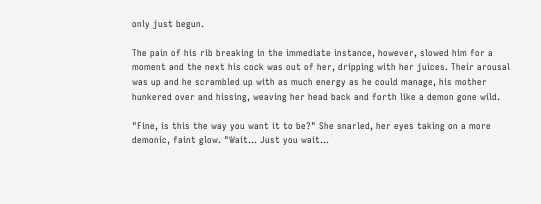only just begun.

The pain of his rib breaking in the immediate instance, however, slowed him for a moment and the next his cock was out of her, dripping with her juices. Their arousal was up and he scrambled up with as much energy as he could manage, his mother hunkered over and hissing, weaving her head back and forth like a demon gone wild.

"Fine, is this the way you want it to be?" She snarled, her eyes taking on a more demonic, faint glow. "Wait... Just you wait...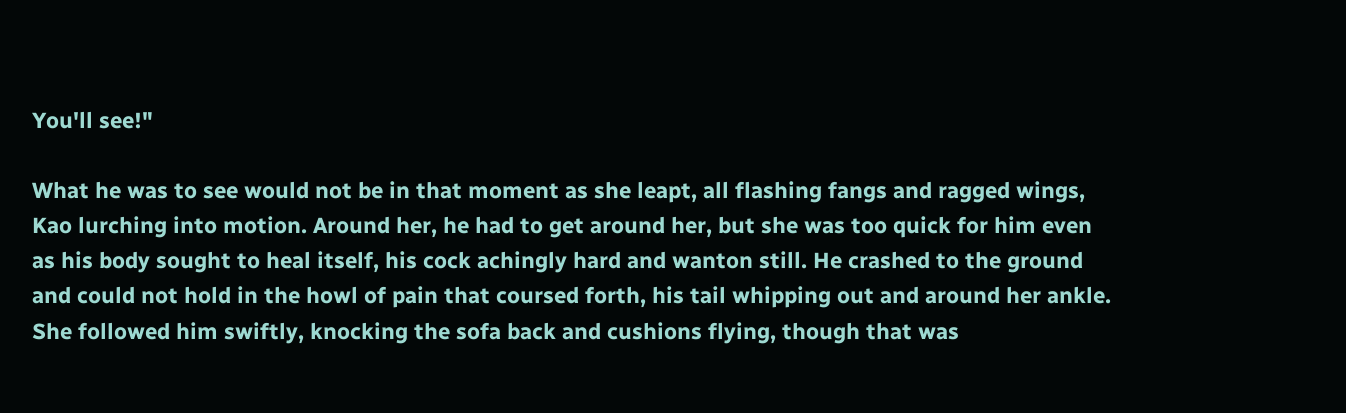You'll see!"

What he was to see would not be in that moment as she leapt, all flashing fangs and ragged wings, Kao lurching into motion. Around her, he had to get around her, but she was too quick for him even as his body sought to heal itself, his cock achingly hard and wanton still. He crashed to the ground and could not hold in the howl of pain that coursed forth, his tail whipping out and around her ankle. She followed him swiftly, knocking the sofa back and cushions flying, though that was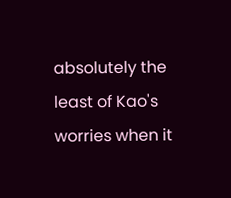absolutely the least of Kao's worries when it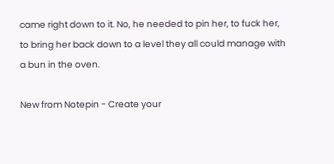came right down to it. No, he needed to pin her, to fuck her, to bring her back down to a level they all could manage with a bun in the oven.

New from Notepin - Create your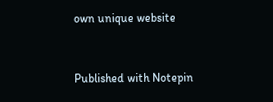own unique website


Published with Notepin